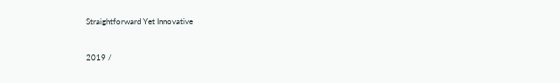Straightforward Yet Innovative


2019 /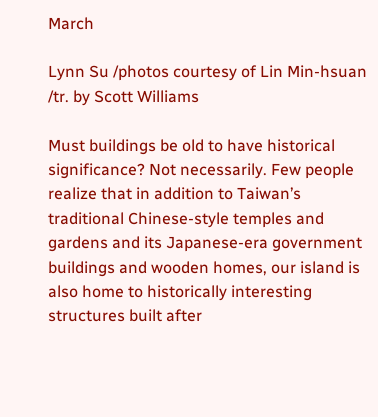March

Lynn Su /photos courtesy of Lin Min-hsuan /tr. by Scott Williams

Must buildings be old to have historical significance? Not necessarily. Few people realize that in addition to Taiwan’s traditional Chinese-style temples and gardens and its Japanese-era government buildings and wooden homes, our island is also home to historically interesting structures built after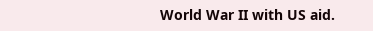World War II with US aid.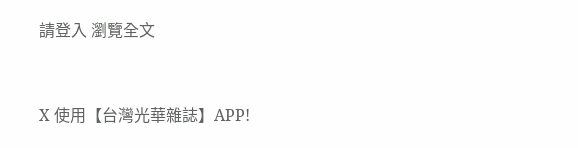請登入 瀏覽全文


X 使用【台灣光華雜誌】APP!